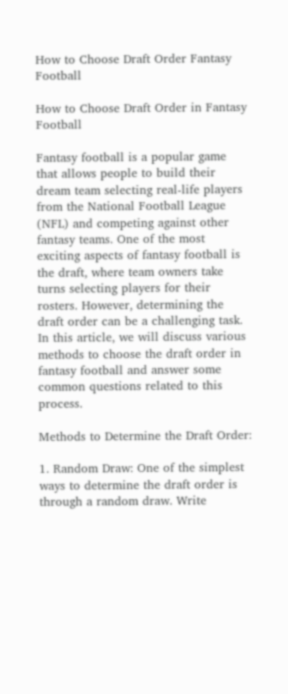How to Choose Draft Order Fantasy Football

How to Choose Draft Order in Fantasy Football

Fantasy football is a popular game that allows people to build their dream team selecting real-life players from the National Football League (NFL) and competing against other fantasy teams. One of the most exciting aspects of fantasy football is the draft, where team owners take turns selecting players for their rosters. However, determining the draft order can be a challenging task. In this article, we will discuss various methods to choose the draft order in fantasy football and answer some common questions related to this process.

Methods to Determine the Draft Order:

1. Random Draw: One of the simplest ways to determine the draft order is through a random draw. Write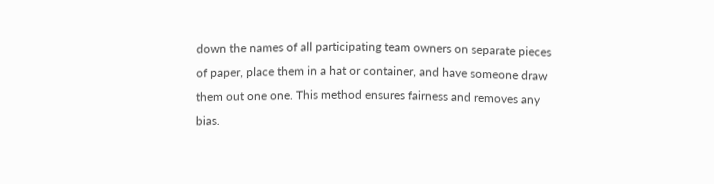down the names of all participating team owners on separate pieces of paper, place them in a hat or container, and have someone draw them out one one. This method ensures fairness and removes any bias.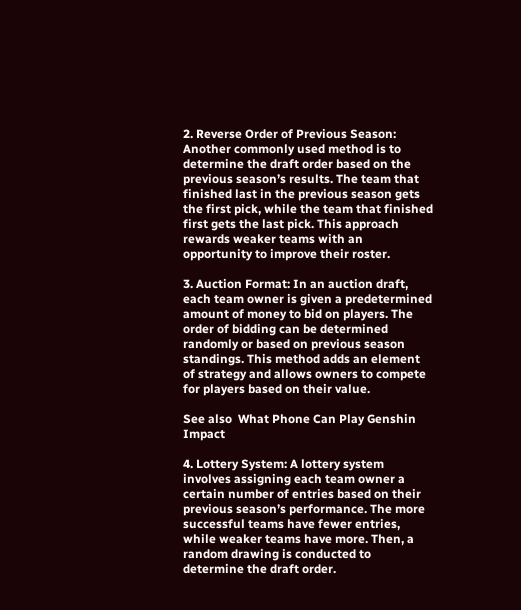2. Reverse Order of Previous Season: Another commonly used method is to determine the draft order based on the previous season’s results. The team that finished last in the previous season gets the first pick, while the team that finished first gets the last pick. This approach rewards weaker teams with an opportunity to improve their roster.

3. Auction Format: In an auction draft, each team owner is given a predetermined amount of money to bid on players. The order of bidding can be determined randomly or based on previous season standings. This method adds an element of strategy and allows owners to compete for players based on their value.

See also  What Phone Can Play Genshin Impact

4. Lottery System: A lottery system involves assigning each team owner a certain number of entries based on their previous season’s performance. The more successful teams have fewer entries, while weaker teams have more. Then, a random drawing is conducted to determine the draft order.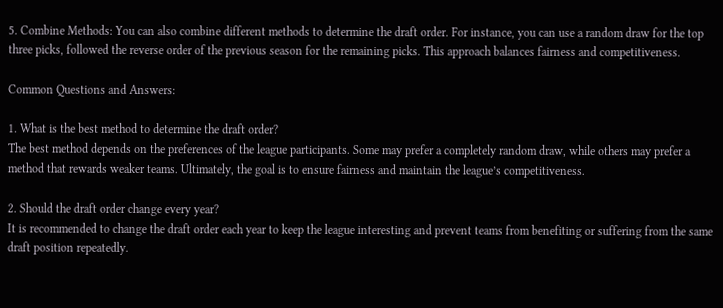5. Combine Methods: You can also combine different methods to determine the draft order. For instance, you can use a random draw for the top three picks, followed the reverse order of the previous season for the remaining picks. This approach balances fairness and competitiveness.

Common Questions and Answers:

1. What is the best method to determine the draft order?
The best method depends on the preferences of the league participants. Some may prefer a completely random draw, while others may prefer a method that rewards weaker teams. Ultimately, the goal is to ensure fairness and maintain the league’s competitiveness.

2. Should the draft order change every year?
It is recommended to change the draft order each year to keep the league interesting and prevent teams from benefiting or suffering from the same draft position repeatedly.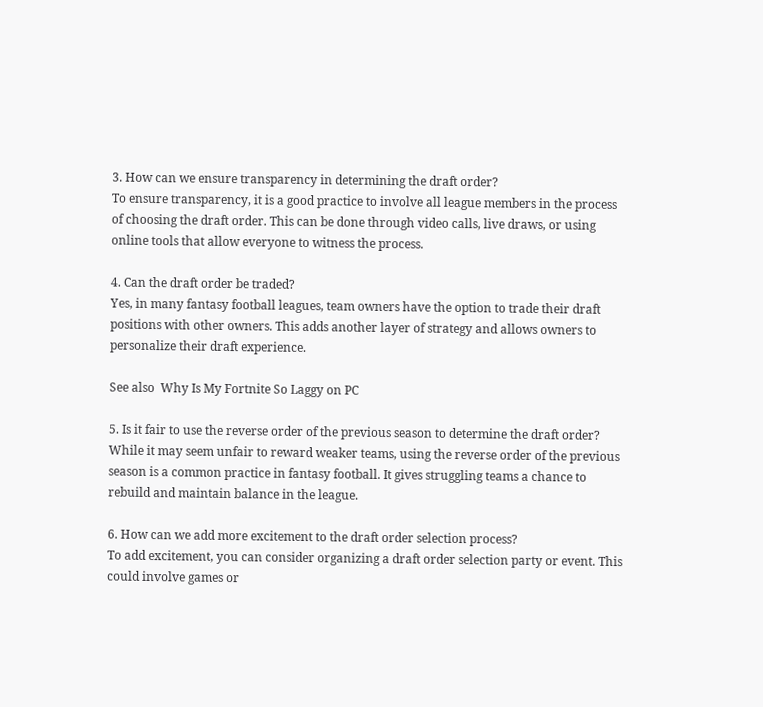3. How can we ensure transparency in determining the draft order?
To ensure transparency, it is a good practice to involve all league members in the process of choosing the draft order. This can be done through video calls, live draws, or using online tools that allow everyone to witness the process.

4. Can the draft order be traded?
Yes, in many fantasy football leagues, team owners have the option to trade their draft positions with other owners. This adds another layer of strategy and allows owners to personalize their draft experience.

See also  Why Is My Fortnite So Laggy on PC

5. Is it fair to use the reverse order of the previous season to determine the draft order?
While it may seem unfair to reward weaker teams, using the reverse order of the previous season is a common practice in fantasy football. It gives struggling teams a chance to rebuild and maintain balance in the league.

6. How can we add more excitement to the draft order selection process?
To add excitement, you can consider organizing a draft order selection party or event. This could involve games or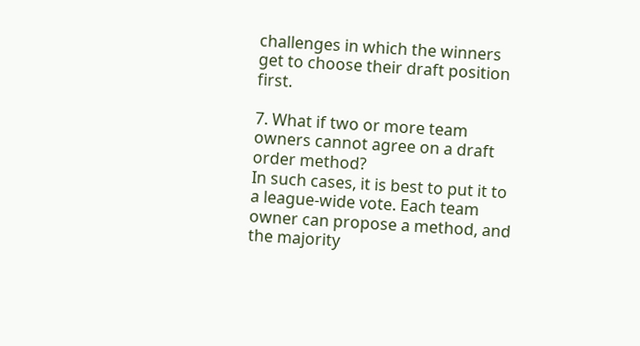challenges in which the winners get to choose their draft position first.

7. What if two or more team owners cannot agree on a draft order method?
In such cases, it is best to put it to a league-wide vote. Each team owner can propose a method, and the majority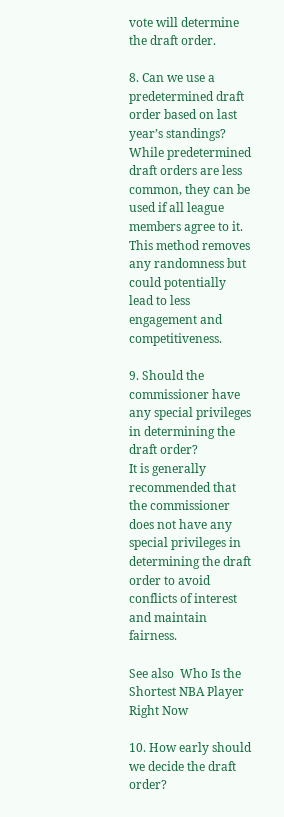vote will determine the draft order.

8. Can we use a predetermined draft order based on last year’s standings?
While predetermined draft orders are less common, they can be used if all league members agree to it. This method removes any randomness but could potentially lead to less engagement and competitiveness.

9. Should the commissioner have any special privileges in determining the draft order?
It is generally recommended that the commissioner does not have any special privileges in determining the draft order to avoid conflicts of interest and maintain fairness.

See also  Who Is the Shortest NBA Player Right Now

10. How early should we decide the draft order?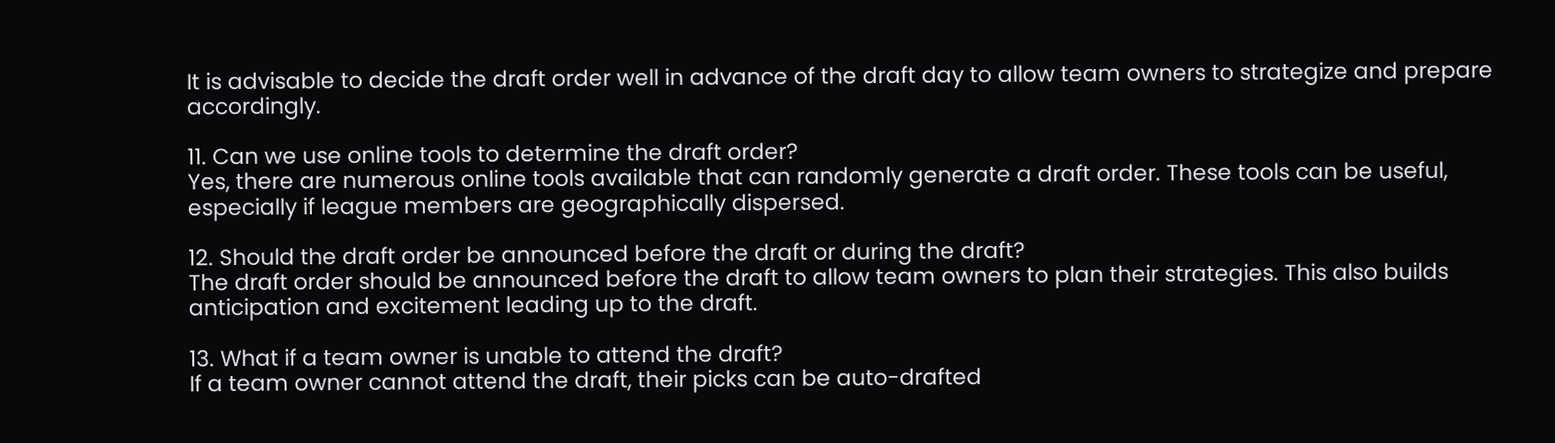It is advisable to decide the draft order well in advance of the draft day to allow team owners to strategize and prepare accordingly.

11. Can we use online tools to determine the draft order?
Yes, there are numerous online tools available that can randomly generate a draft order. These tools can be useful, especially if league members are geographically dispersed.

12. Should the draft order be announced before the draft or during the draft?
The draft order should be announced before the draft to allow team owners to plan their strategies. This also builds anticipation and excitement leading up to the draft.

13. What if a team owner is unable to attend the draft?
If a team owner cannot attend the draft, their picks can be auto-drafted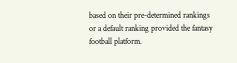based on their pre-determined rankings or a default ranking provided the fantasy football platform.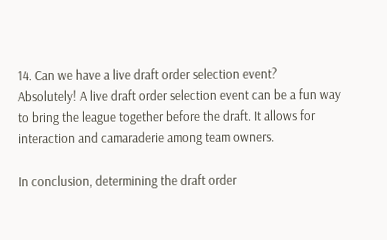14. Can we have a live draft order selection event?
Absolutely! A live draft order selection event can be a fun way to bring the league together before the draft. It allows for interaction and camaraderie among team owners.

In conclusion, determining the draft order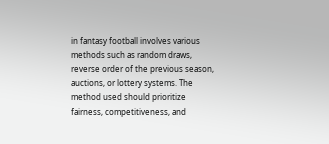in fantasy football involves various methods such as random draws, reverse order of the previous season, auctions, or lottery systems. The method used should prioritize fairness, competitiveness, and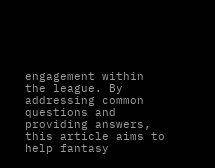engagement within the league. By addressing common questions and providing answers, this article aims to help fantasy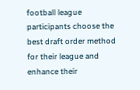football league participants choose the best draft order method for their league and enhance their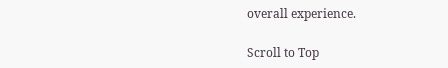overall experience.

Scroll to Top